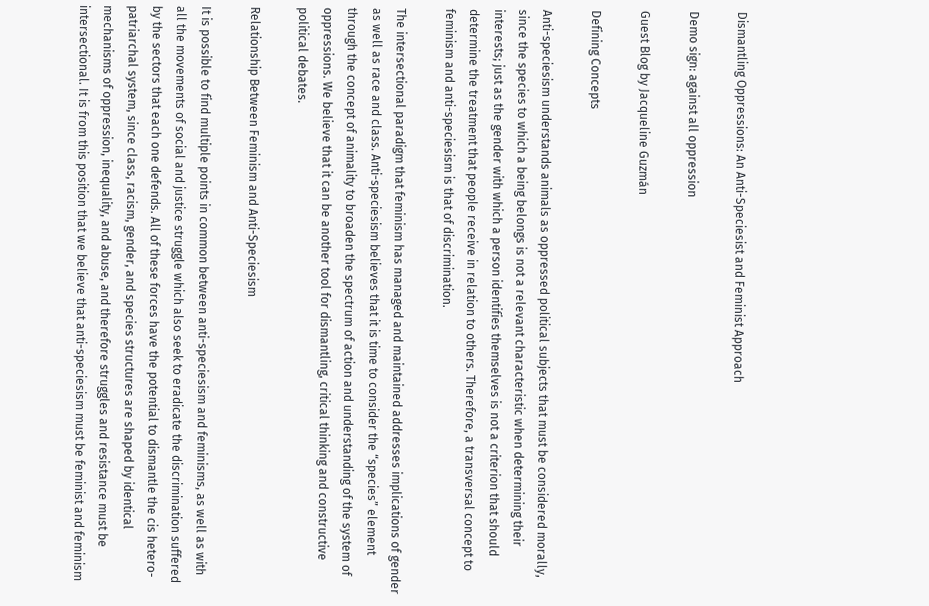Dismantling Oppressions: An Anti-Speciesist and Feminist Approach

Demo sign: against all oppression

Guest Blog by Jacqueline Guzmán

Defining Concepts

Anti-speciesism understands animals as oppressed political subjects that must be considered morally, since the species to which a being belongs is not a relevant characteristic when determining their interests; just as the gender with which a person identifies themselves is not a criterion that should determine the treatment that people receive in relation to others. Therefore, a transversal concept to feminism and anti-speciesism is that of discrimination.

The intersectional paradigm that feminism has managed and maintained addresses implications of gender as well as race and class. Anti-speciesism believes that it is time to consider the “species” element through the concept of animality to broaden the spectrum of action and understanding of the system of oppressions. We believe that it can be another tool for dismantling, critical thinking and constructive political debates.

Relationship Between Feminism and Anti-Speciesism

It is possible to find multiple points in common between anti-speciesism and feminisms, as well as with all the movements of social and justice struggle which also seek to eradicate the discrimination suffered by the sectors that each one defends. All of these forces have the potential to dismantle the cis hetero-patriarchal system, since class, racism, gender, and species structures are shaped by identical mechanisms of oppression, inequality, and abuse, and therefore struggles and resistance must be intersectional. It is from this position that we believe that anti-speciesism must be feminist and feminism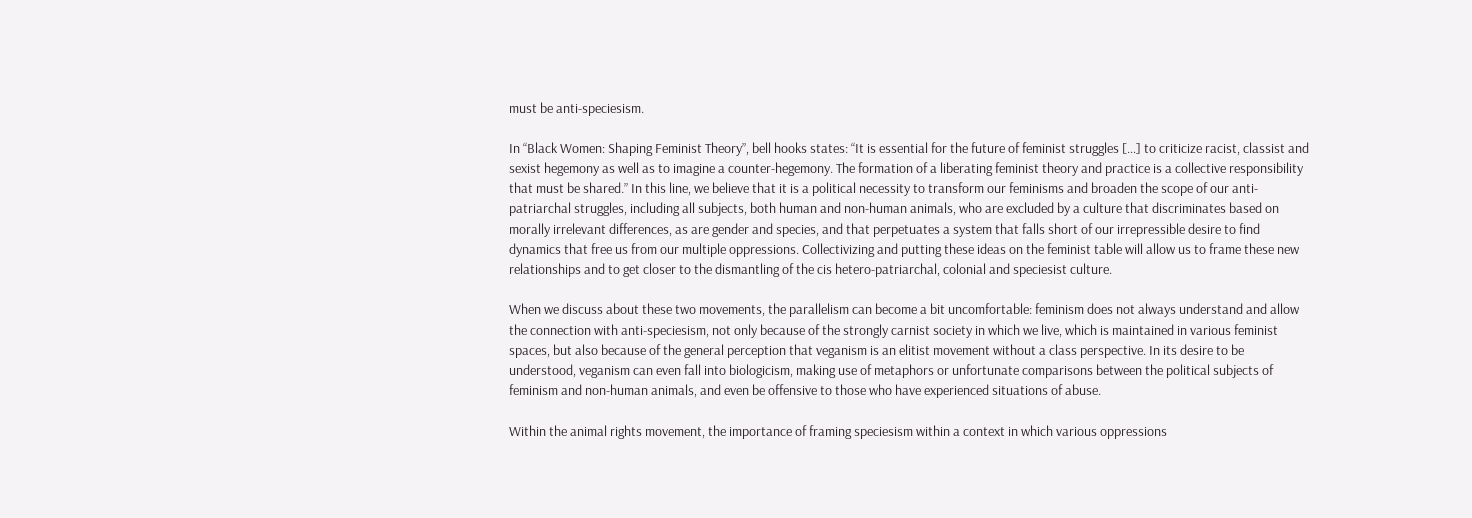must be anti-speciesism.

In “Black Women: Shaping Feminist Theory”, bell hooks states: “It is essential for the future of feminist struggles […] to criticize racist, classist and sexist hegemony as well as to imagine a counter-hegemony. The formation of a liberating feminist theory and practice is a collective responsibility that must be shared.” In this line, we believe that it is a political necessity to transform our feminisms and broaden the scope of our anti-patriarchal struggles, including all subjects, both human and non-human animals, who are excluded by a culture that discriminates based on morally irrelevant differences, as are gender and species, and that perpetuates a system that falls short of our irrepressible desire to find dynamics that free us from our multiple oppressions. Collectivizing and putting these ideas on the feminist table will allow us to frame these new relationships and to get closer to the dismantling of the cis hetero-patriarchal, colonial and speciesist culture.

When we discuss about these two movements, the parallelism can become a bit uncomfortable: feminism does not always understand and allow the connection with anti-speciesism, not only because of the strongly carnist society in which we live, which is maintained in various feminist spaces, but also because of the general perception that veganism is an elitist movement without a class perspective. In its desire to be understood, veganism can even fall into biologicism, making use of metaphors or unfortunate comparisons between the political subjects of feminism and non-human animals, and even be offensive to those who have experienced situations of abuse.

Within the animal rights movement, the importance of framing speciesism within a context in which various oppressions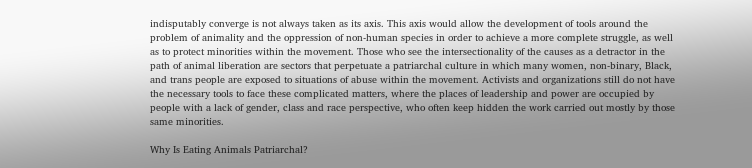indisputably converge is not always taken as its axis. This axis would allow the development of tools around the problem of animality and the oppression of non-human species in order to achieve a more complete struggle, as well as to protect minorities within the movement. Those who see the intersectionality of the causes as a detractor in the path of animal liberation are sectors that perpetuate a patriarchal culture in which many women, non-binary, Black, and trans people are exposed to situations of abuse within the movement. Activists and organizations still do not have the necessary tools to face these complicated matters, where the places of leadership and power are occupied by people with a lack of gender, class and race perspective, who often keep hidden the work carried out mostly by those same minorities.

Why Is Eating Animals Patriarchal?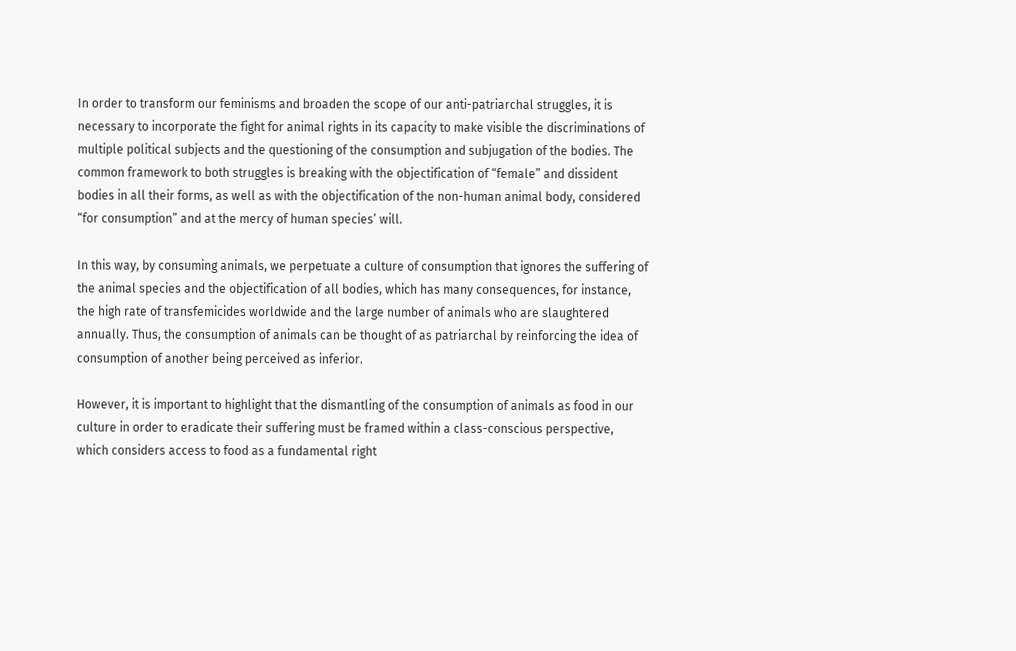In order to transform our feminisms and broaden the scope of our anti-patriarchal struggles, it is necessary to incorporate the fight for animal rights in its capacity to make visible the discriminations of multiple political subjects and the questioning of the consumption and subjugation of the bodies. The common framework to both struggles is breaking with the objectification of “female” and dissident bodies in all their forms, as well as with the objectification of the non-human animal body, considered “for consumption” and at the mercy of human species’ will.

In this way, by consuming animals, we perpetuate a culture of consumption that ignores the suffering of the animal species and the objectification of all bodies, which has many consequences, for instance, the high rate of transfemicides worldwide and the large number of animals who are slaughtered annually. Thus, the consumption of animals can be thought of as patriarchal by reinforcing the idea of consumption of another being perceived as inferior.

However, it is important to highlight that the dismantling of the consumption of animals as food in our culture in order to eradicate their suffering must be framed within a class-conscious perspective, which considers access to food as a fundamental right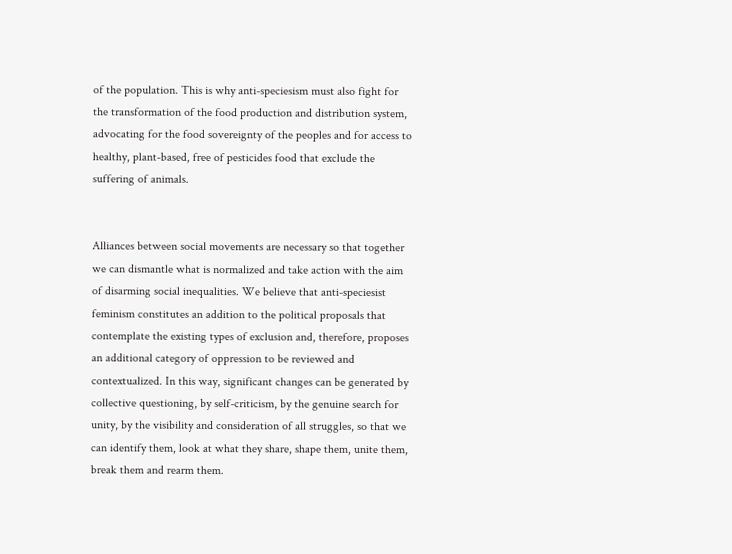of the population. This is why anti-speciesism must also fight for the transformation of the food production and distribution system, advocating for the food sovereignty of the peoples and for access to healthy, plant-based, free of pesticides food that exclude the suffering of animals.


Alliances between social movements are necessary so that together we can dismantle what is normalized and take action with the aim of disarming social inequalities. We believe that anti-speciesist feminism constitutes an addition to the political proposals that contemplate the existing types of exclusion and, therefore, proposes an additional category of oppression to be reviewed and contextualized. In this way, significant changes can be generated by collective questioning, by self-criticism, by the genuine search for unity, by the visibility and consideration of all struggles, so that we can identify them, look at what they share, shape them, unite them, break them and rearm them.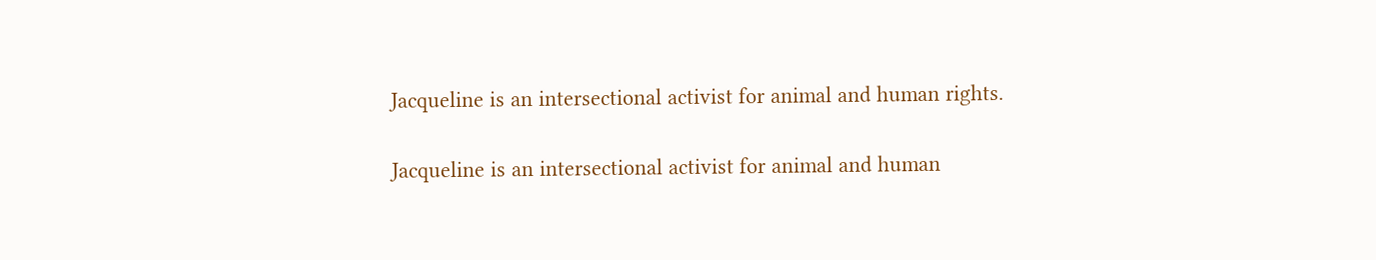Jacqueline is an intersectional activist for animal and human rights.

Jacqueline is an intersectional activist for animal and human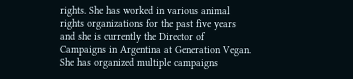rights. She has worked in various animal rights organizations for the past five years and she is currently the Director of Campaigns in Argentina at Generation Vegan. She has organized multiple campaigns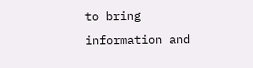to bring information and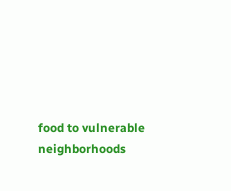food to vulnerable neighborhoods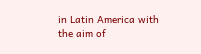in Latin America with the aim of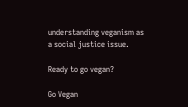understanding veganism as a social justice issue.

Ready to go vegan?

Go Vegan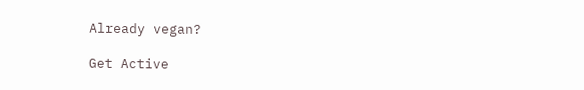Already vegan?

Get Active